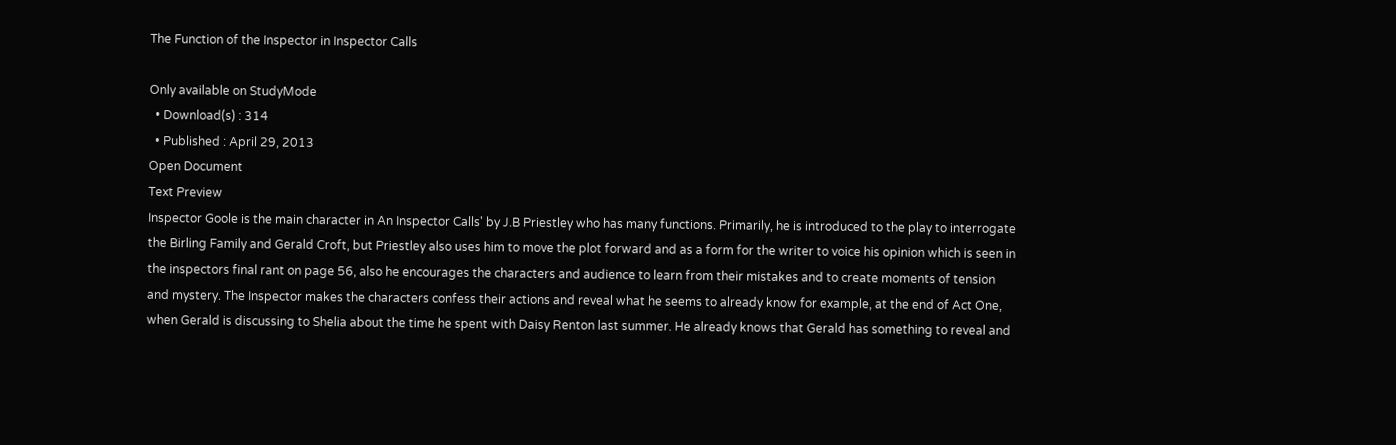The Function of the Inspector in Inspector Calls

Only available on StudyMode
  • Download(s) : 314
  • Published : April 29, 2013
Open Document
Text Preview
Inspector Goole is the main character in An Inspector Calls' by J.B Priestley who has many functions. Primarily, he is introduced to the play to interrogate the Birling Family and Gerald Croft, but Priestley also uses him to move the plot forward and as a form for the writer to voice his opinion which is seen in the inspectors final rant on page 56, also he encourages the characters and audience to learn from their mistakes and to create moments of tension and mystery. The Inspector makes the characters confess their actions and reveal what he seems to already know for example, at the end of Act One, when Gerald is discussing to Shelia about the time he spent with Daisy Renton last summer. He already knows that Gerald has something to reveal and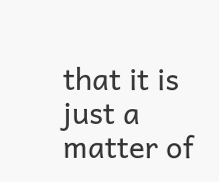that it is just a matter of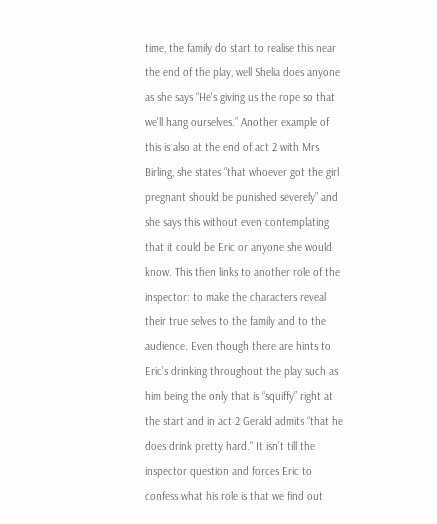time, the family do start to realise this near the end of the play, well Shelia does anyone as she says “He's giving us the rope so that we'll hang ourselves.” Another example of this is also at the end of act 2 with Mrs Birling, she states “that whoever got the girl pregnant should be punished severely” and she says this without even contemplating that it could be Eric or anyone she would know. This then links to another role of the inspector: to make the characters reveal their true selves to the family and to the audience. Even though there are hints to Eric’s drinking throughout the play such as him being the only that is “squiffy” right at the start and in act 2 Gerald admits “that he does drink pretty hard." It isn’t till the inspector question and forces Eric to confess what his role is that we find out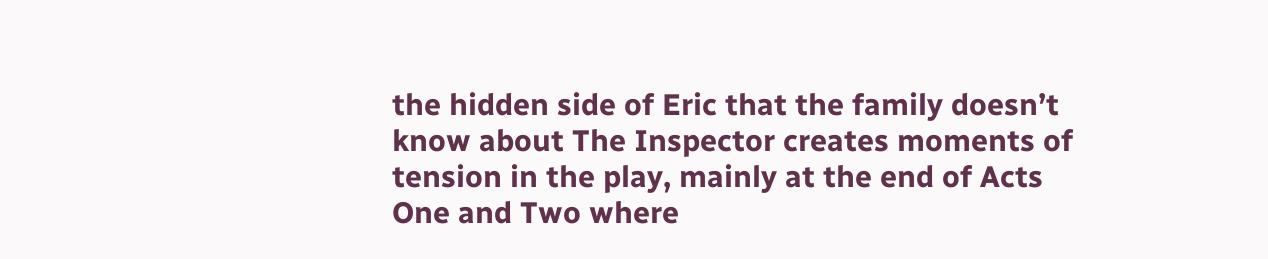the hidden side of Eric that the family doesn’t know about The Inspector creates moments of tension in the play, mainly at the end of Acts One and Two where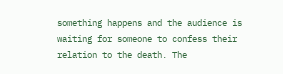something happens and the audience is waiting for someone to confess their relation to the death. The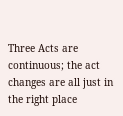Three Acts are continuous; the act changes are all just in the right place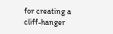for creating a cliff-hanger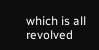which is all revolved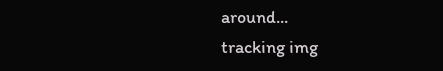around...
tracking img